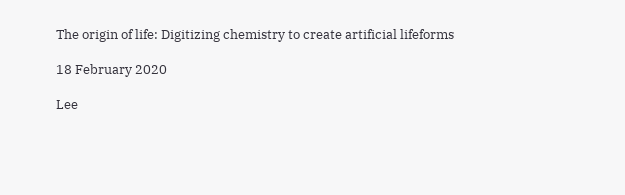The origin of life: Digitizing chemistry to create artificial lifeforms

18 February 2020

Lee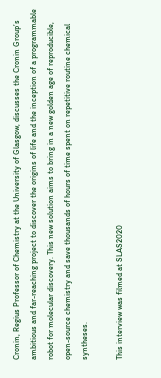Cronin, Regius Professor of Chemistry at the University of Glasgow, discusses the Cronin Group’s ambitious and far-reaching project to discover the origins of life and the inception of a programmable robot for molecular discovery. This new solution aims to bring in a new golden age of reproducible, open-source chemistry and save thousands of hours of time spent on repetitive routine chemical syntheses.

This interview was filmed at SLAS2020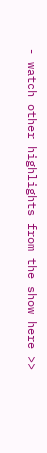- watch other highlights from the show here >>